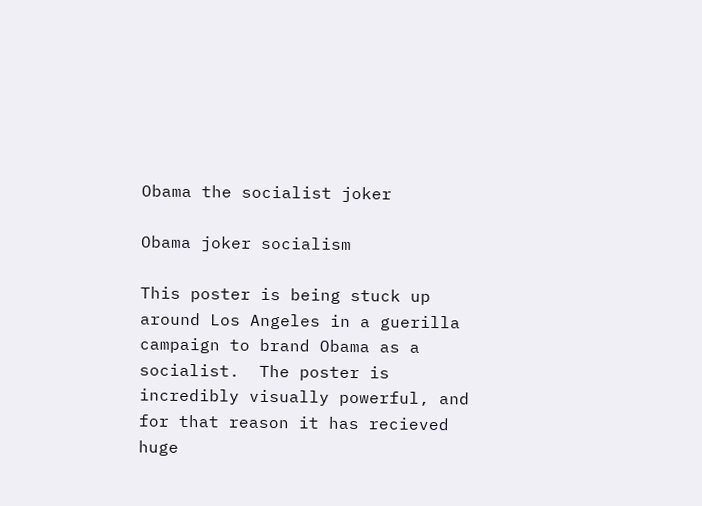Obama the socialist joker

Obama joker socialism

This poster is being stuck up around Los Angeles in a guerilla campaign to brand Obama as a socialist.  The poster is incredibly visually powerful, and for that reason it has recieved huge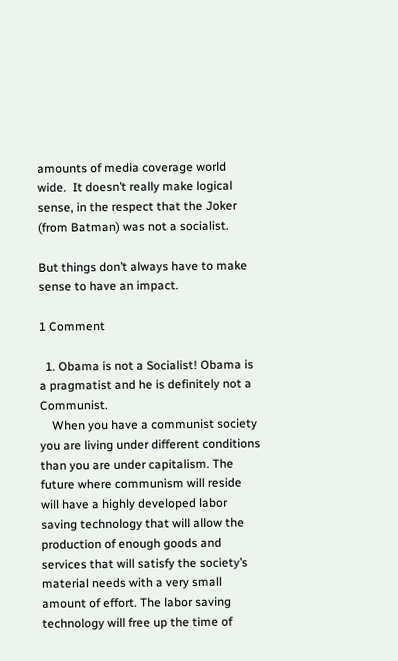amounts of media coverage world wide.  It doesn’t really make logical sense, in the respect that the Joker (from Batman) was not a socialist.

But things don’t always have to make sense to have an impact.

1 Comment

  1. Obama is not a Socialist! Obama is a pragmatist and he is definitely not a Communist.
    When you have a communist society you are living under different conditions than you are under capitalism. The future where communism will reside will have a highly developed labor saving technology that will allow the production of enough goods and services that will satisfy the society’s material needs with a very small amount of effort. The labor saving technology will free up the time of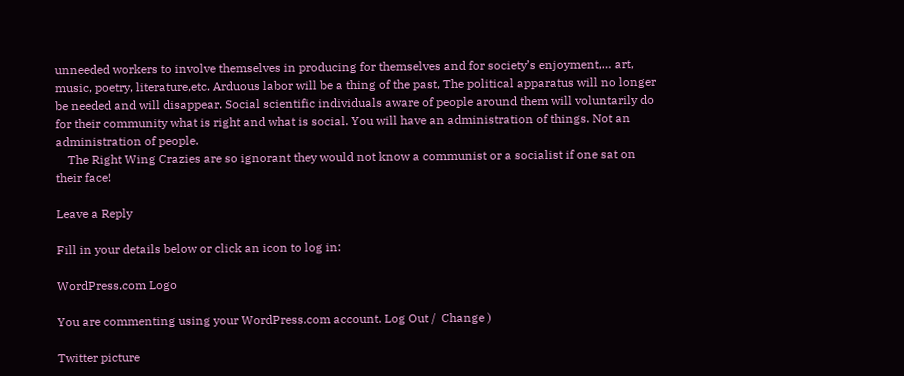unneeded workers to involve themselves in producing for themselves and for society’s enjoyment,… art, music, poetry, literature,etc. Arduous labor will be a thing of the past, The political apparatus will no longer be needed and will disappear. Social scientific individuals aware of people around them will voluntarily do for their community what is right and what is social. You will have an administration of things. Not an administration of people.
    The Right Wing Crazies are so ignorant they would not know a communist or a socialist if one sat on their face!

Leave a Reply

Fill in your details below or click an icon to log in:

WordPress.com Logo

You are commenting using your WordPress.com account. Log Out /  Change )

Twitter picture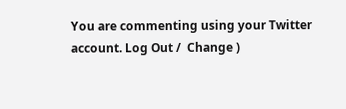You are commenting using your Twitter account. Log Out /  Change )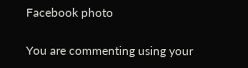Facebook photo

You are commenting using your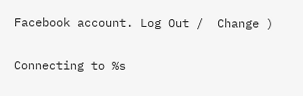Facebook account. Log Out /  Change )

Connecting to %s